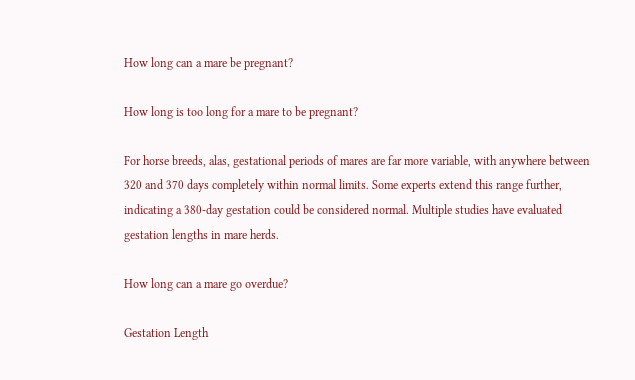How long can a mare be pregnant?

How long is too long for a mare to be pregnant?

For horse breeds, alas, gestational periods of mares are far more variable, with anywhere between 320 and 370 days completely within normal limits. Some experts extend this range further, indicating a 380-day gestation could be considered normal. Multiple studies have evaluated gestation lengths in mare herds.

How long can a mare go overdue?

Gestation Length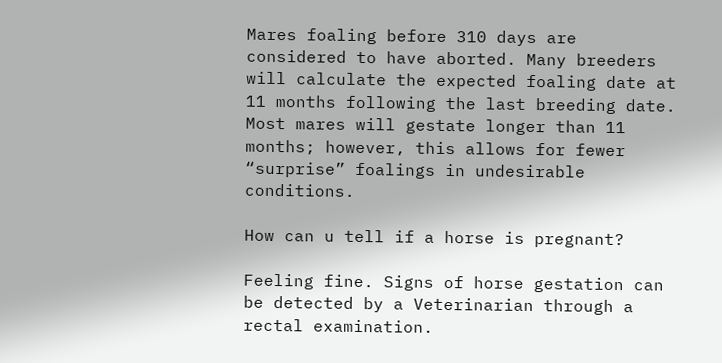Mares foaling before 310 days are considered to have aborted. Many breeders will calculate the expected foaling date at 11 months following the last breeding date. Most mares will gestate longer than 11 months; however, this allows for fewer “surprise” foalings in undesirable conditions.

How can u tell if a horse is pregnant?

Feeling fine. Signs of horse gestation can be detected by a Veterinarian through a rectal examination.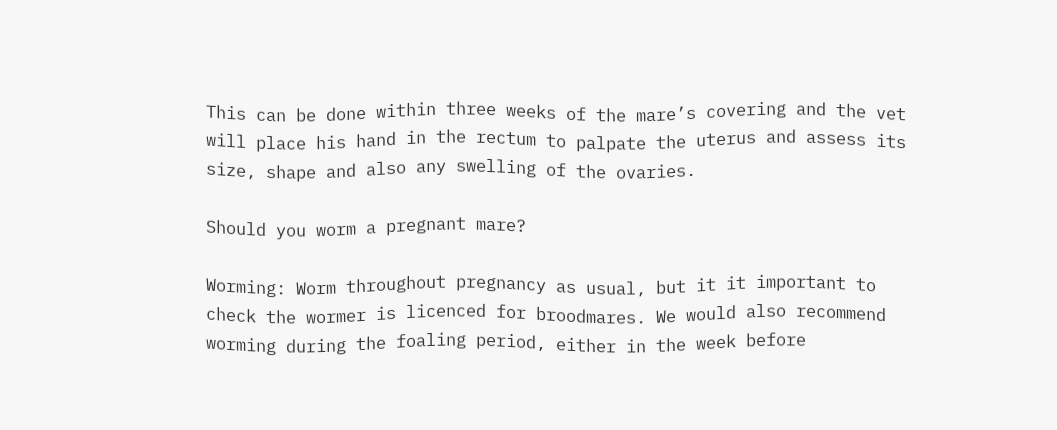This can be done within three weeks of the mare’s covering and the vet will place his hand in the rectum to palpate the uterus and assess its size, shape and also any swelling of the ovaries.

Should you worm a pregnant mare?

Worming: Worm throughout pregnancy as usual, but it it important to check the wormer is licenced for broodmares. We would also recommend worming during the foaling period, either in the week before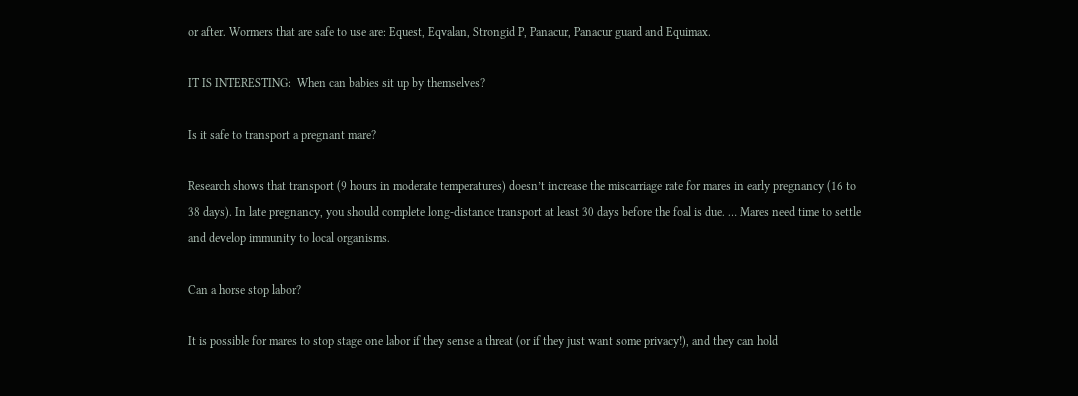or after. Wormers that are safe to use are: Equest, Eqvalan, Strongid P, Panacur, Panacur guard and Equimax.

IT IS INTERESTING:  When can babies sit up by themselves?

Is it safe to transport a pregnant mare?

Research shows that transport (9 hours in moderate temperatures) doesn’t increase the miscarriage rate for mares in early pregnancy (16 to 38 days). In late pregnancy, you should complete long-distance transport at least 30 days before the foal is due. … Mares need time to settle and develop immunity to local organisms.

Can a horse stop labor?

It is possible for mares to stop stage one labor if they sense a threat (or if they just want some privacy!), and they can hold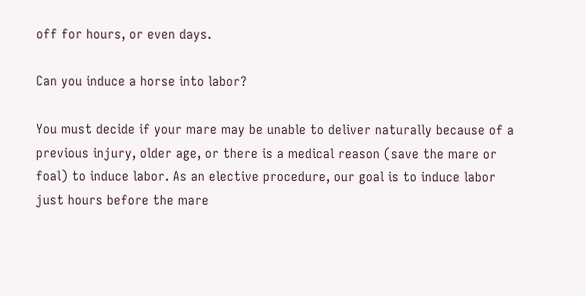off for hours, or even days.

Can you induce a horse into labor?

You must decide if your mare may be unable to deliver naturally because of a previous injury, older age, or there is a medical reason (save the mare or foal) to induce labor. As an elective procedure, our goal is to induce labor just hours before the mare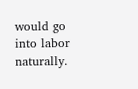would go into labor naturally.